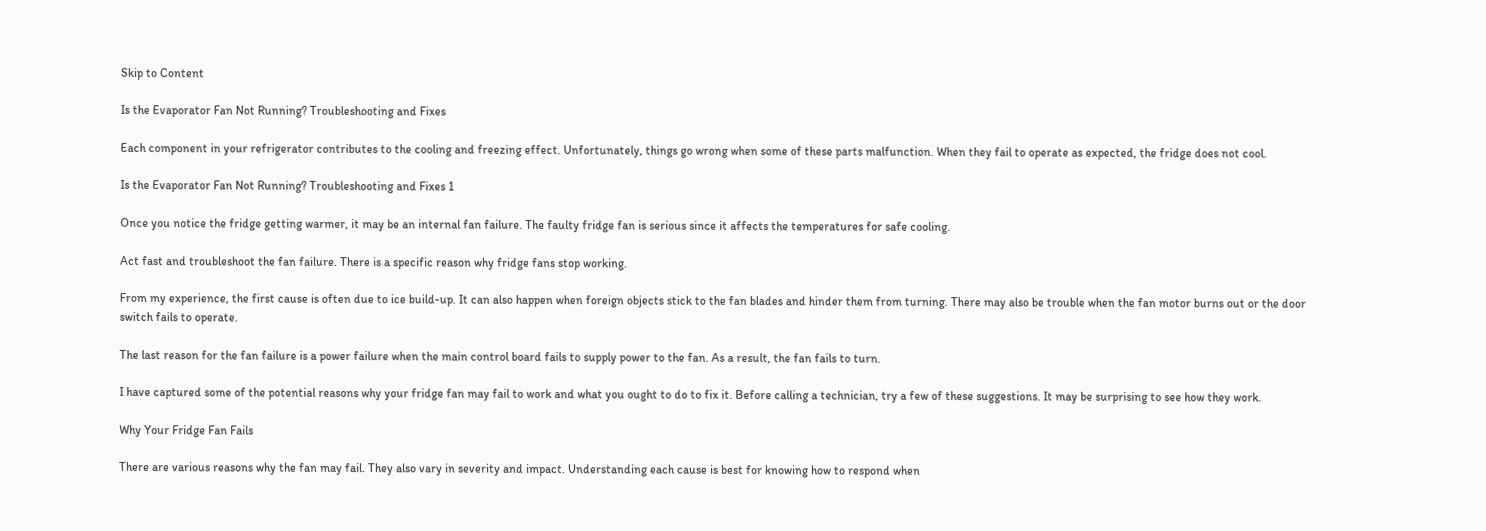Skip to Content

Is the Evaporator Fan Not Running? Troubleshooting and Fixes

Each component in your refrigerator contributes to the cooling and freezing effect. Unfortunately, things go wrong when some of these parts malfunction. When they fail to operate as expected, the fridge does not cool.

Is the Evaporator Fan Not Running? Troubleshooting and Fixes 1

Once you notice the fridge getting warmer, it may be an internal fan failure. The faulty fridge fan is serious since it affects the temperatures for safe cooling.

Act fast and troubleshoot the fan failure. There is a specific reason why fridge fans stop working.

From my experience, the first cause is often due to ice build-up. It can also happen when foreign objects stick to the fan blades and hinder them from turning. There may also be trouble when the fan motor burns out or the door switch fails to operate.

The last reason for the fan failure is a power failure when the main control board fails to supply power to the fan. As a result, the fan fails to turn.

I have captured some of the potential reasons why your fridge fan may fail to work and what you ought to do to fix it. Before calling a technician, try a few of these suggestions. It may be surprising to see how they work.

Why Your Fridge Fan Fails

There are various reasons why the fan may fail. They also vary in severity and impact. Understanding each cause is best for knowing how to respond when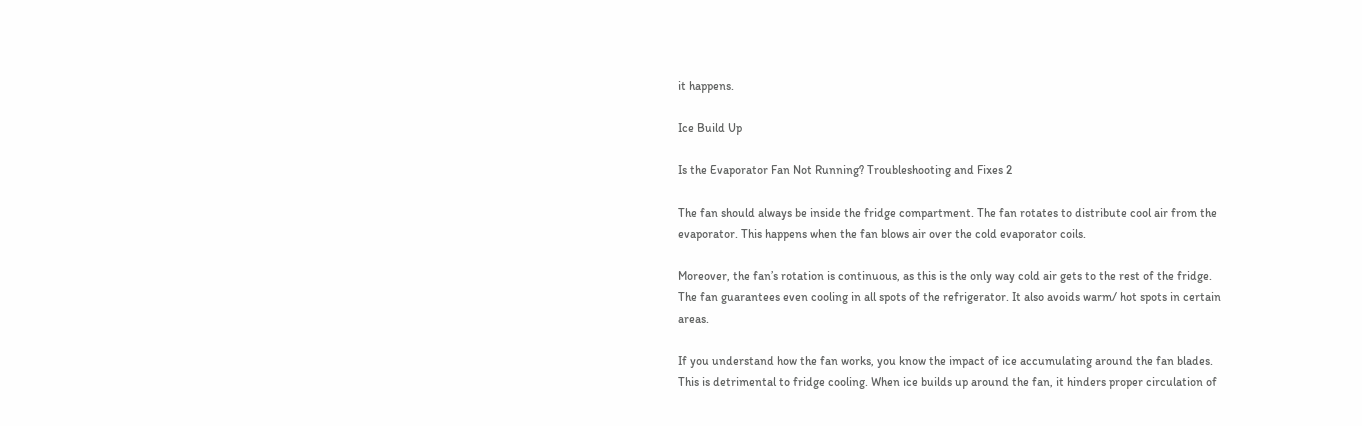it happens.

Ice Build Up

Is the Evaporator Fan Not Running? Troubleshooting and Fixes 2

The fan should always be inside the fridge compartment. The fan rotates to distribute cool air from the evaporator. This happens when the fan blows air over the cold evaporator coils.

Moreover, the fan’s rotation is continuous, as this is the only way cold air gets to the rest of the fridge. The fan guarantees even cooling in all spots of the refrigerator. It also avoids warm/ hot spots in certain areas.

If you understand how the fan works, you know the impact of ice accumulating around the fan blades. This is detrimental to fridge cooling. When ice builds up around the fan, it hinders proper circulation of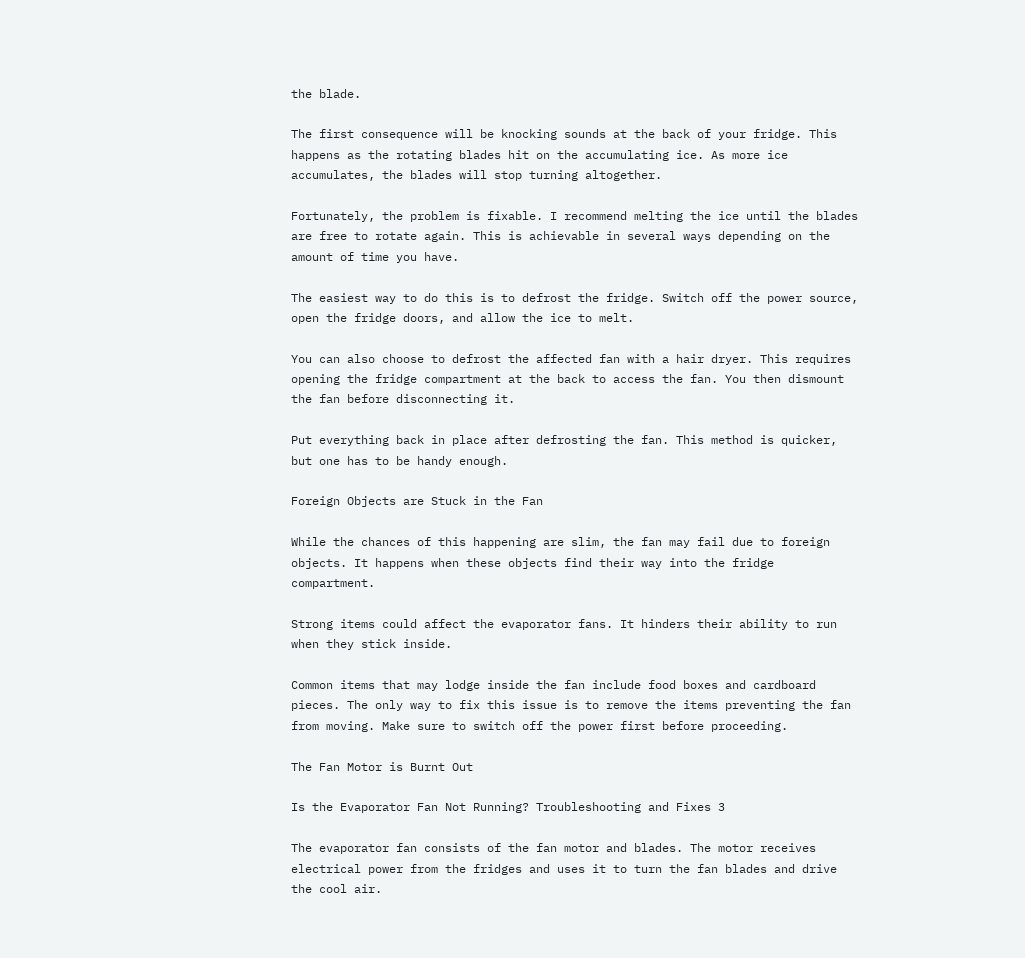the blade.

The first consequence will be knocking sounds at the back of your fridge. This happens as the rotating blades hit on the accumulating ice. As more ice accumulates, the blades will stop turning altogether.

Fortunately, the problem is fixable. I recommend melting the ice until the blades are free to rotate again. This is achievable in several ways depending on the amount of time you have.

The easiest way to do this is to defrost the fridge. Switch off the power source, open the fridge doors, and allow the ice to melt.

You can also choose to defrost the affected fan with a hair dryer. This requires opening the fridge compartment at the back to access the fan. You then dismount the fan before disconnecting it.

Put everything back in place after defrosting the fan. This method is quicker, but one has to be handy enough.

Foreign Objects are Stuck in the Fan

While the chances of this happening are slim, the fan may fail due to foreign objects. It happens when these objects find their way into the fridge compartment.

Strong items could affect the evaporator fans. It hinders their ability to run when they stick inside.

Common items that may lodge inside the fan include food boxes and cardboard pieces. The only way to fix this issue is to remove the items preventing the fan from moving. Make sure to switch off the power first before proceeding.

The Fan Motor is Burnt Out

Is the Evaporator Fan Not Running? Troubleshooting and Fixes 3

The evaporator fan consists of the fan motor and blades. The motor receives electrical power from the fridges and uses it to turn the fan blades and drive the cool air.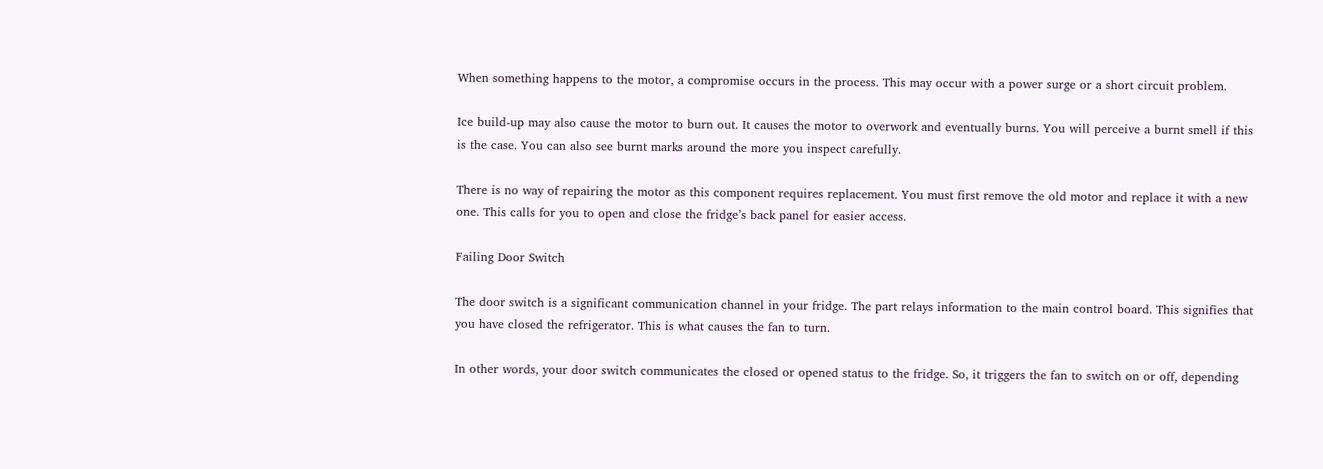When something happens to the motor, a compromise occurs in the process. This may occur with a power surge or a short circuit problem.

Ice build-up may also cause the motor to burn out. It causes the motor to overwork and eventually burns. You will perceive a burnt smell if this is the case. You can also see burnt marks around the more you inspect carefully.

There is no way of repairing the motor as this component requires replacement. You must first remove the old motor and replace it with a new one. This calls for you to open and close the fridge’s back panel for easier access.

Failing Door Switch

The door switch is a significant communication channel in your fridge. The part relays information to the main control board. This signifies that you have closed the refrigerator. This is what causes the fan to turn.

In other words, your door switch communicates the closed or opened status to the fridge. So, it triggers the fan to switch on or off, depending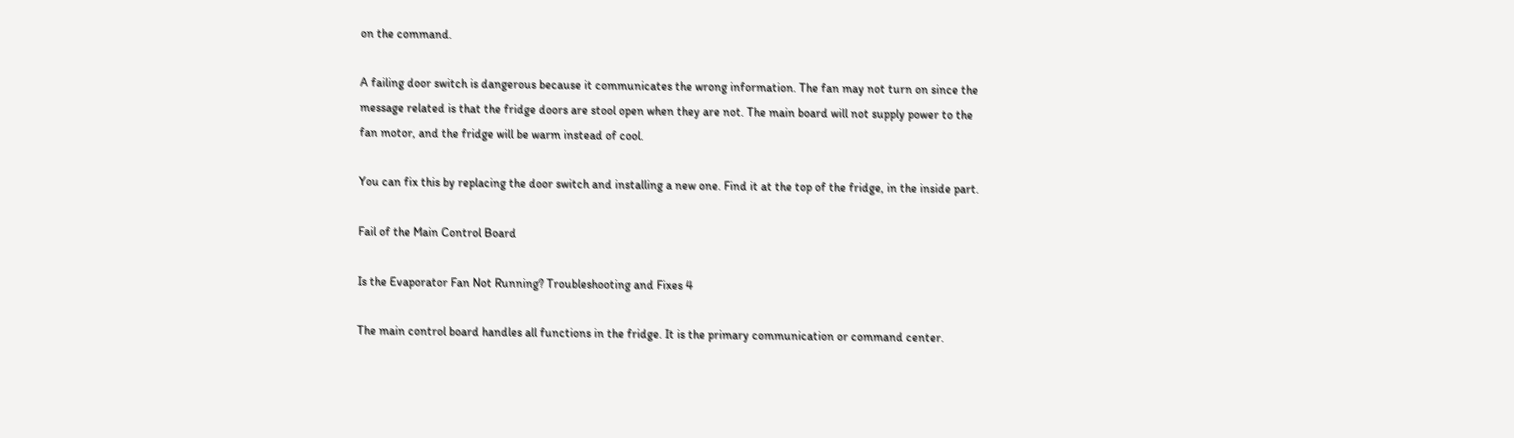on the command.

A failing door switch is dangerous because it communicates the wrong information. The fan may not turn on since the message related is that the fridge doors are stool open when they are not. The main board will not supply power to the fan motor, and the fridge will be warm instead of cool.

You can fix this by replacing the door switch and installing a new one. Find it at the top of the fridge, in the inside part.

Fail of the Main Control Board

Is the Evaporator Fan Not Running? Troubleshooting and Fixes 4

The main control board handles all functions in the fridge. It is the primary communication or command center.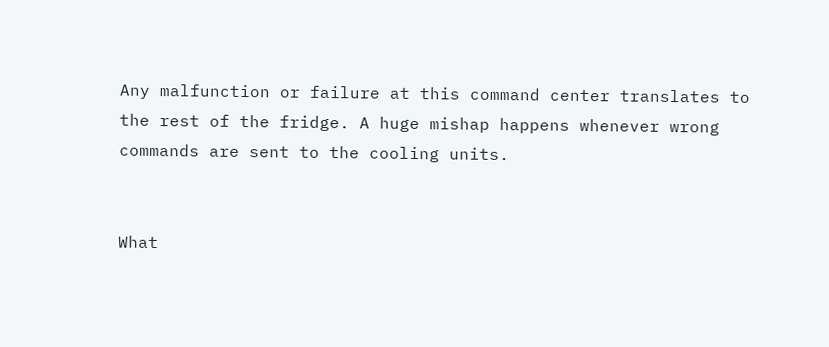Any malfunction or failure at this command center translates to the rest of the fridge. A huge mishap happens whenever wrong commands are sent to the cooling units.


What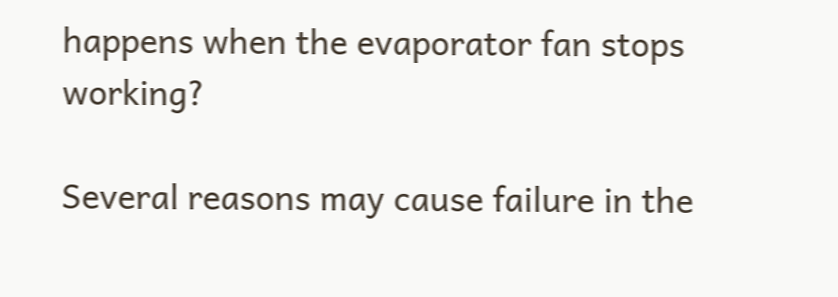happens when the evaporator fan stops working?

Several reasons may cause failure in the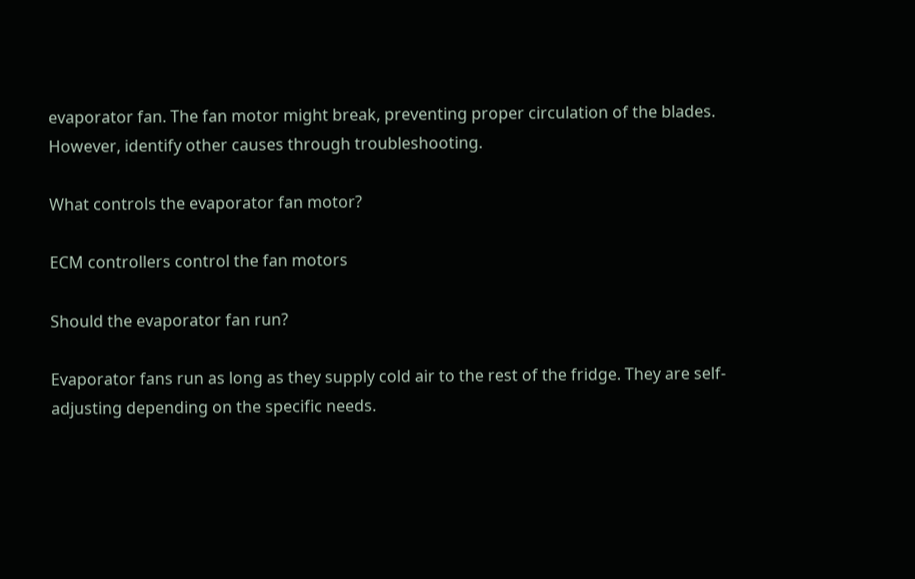evaporator fan. The fan motor might break, preventing proper circulation of the blades. However, identify other causes through troubleshooting.

What controls the evaporator fan motor?

ECM controllers control the fan motors

Should the evaporator fan run?

Evaporator fans run as long as they supply cold air to the rest of the fridge. They are self-adjusting depending on the specific needs.